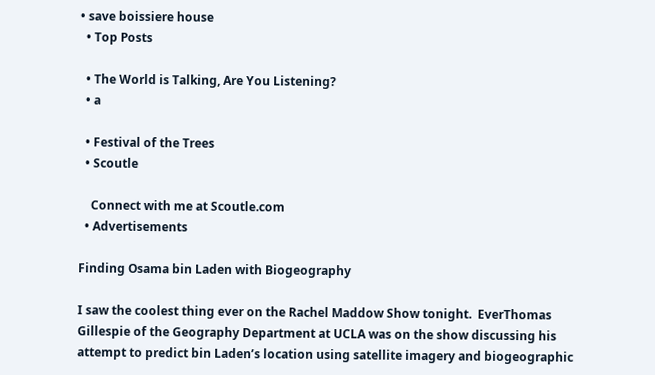• save boissiere house
  • Top Posts

  • The World is Talking, Are You Listening?
  • a

  • Festival of the Trees
  • Scoutle

    Connect with me at Scoutle.com
  • Advertisements

Finding Osama bin Laden with Biogeography

I saw the coolest thing ever on the Rachel Maddow Show tonight.  EverThomas Gillespie of the Geography Department at UCLA was on the show discussing his attempt to predict bin Laden’s location using satellite imagery and biogeographic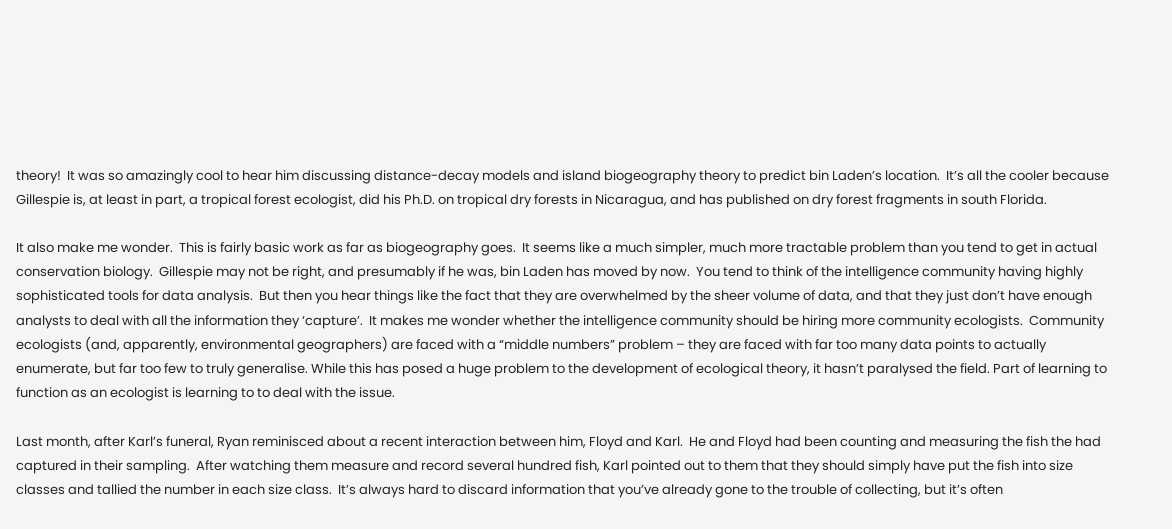theory!  It was so amazingly cool to hear him discussing distance-decay models and island biogeography theory to predict bin Laden’s location.  It’s all the cooler because Gillespie is, at least in part, a tropical forest ecologist, did his Ph.D. on tropical dry forests in Nicaragua, and has published on dry forest fragments in south Florida.

It also make me wonder.  This is fairly basic work as far as biogeography goes.  It seems like a much simpler, much more tractable problem than you tend to get in actual conservation biology.  Gillespie may not be right, and presumably if he was, bin Laden has moved by now.  You tend to think of the intelligence community having highly sophisticated tools for data analysis.  But then you hear things like the fact that they are overwhelmed by the sheer volume of data, and that they just don’t have enough analysts to deal with all the information they ‘capture’.  It makes me wonder whether the intelligence community should be hiring more community ecologists.  Community ecologists (and, apparently, environmental geographers) are faced with a “middle numbers” problem – they are faced with far too many data points to actually enumerate, but far too few to truly generalise. While this has posed a huge problem to the development of ecological theory, it hasn’t paralysed the field. Part of learning to function as an ecologist is learning to to deal with the issue.

Last month, after Karl’s funeral, Ryan reminisced about a recent interaction between him, Floyd and Karl.  He and Floyd had been counting and measuring the fish the had captured in their sampling.  After watching them measure and record several hundred fish, Karl pointed out to them that they should simply have put the fish into size classes and tallied the number in each size class.  It’s always hard to discard information that you’ve already gone to the trouble of collecting, but it’s often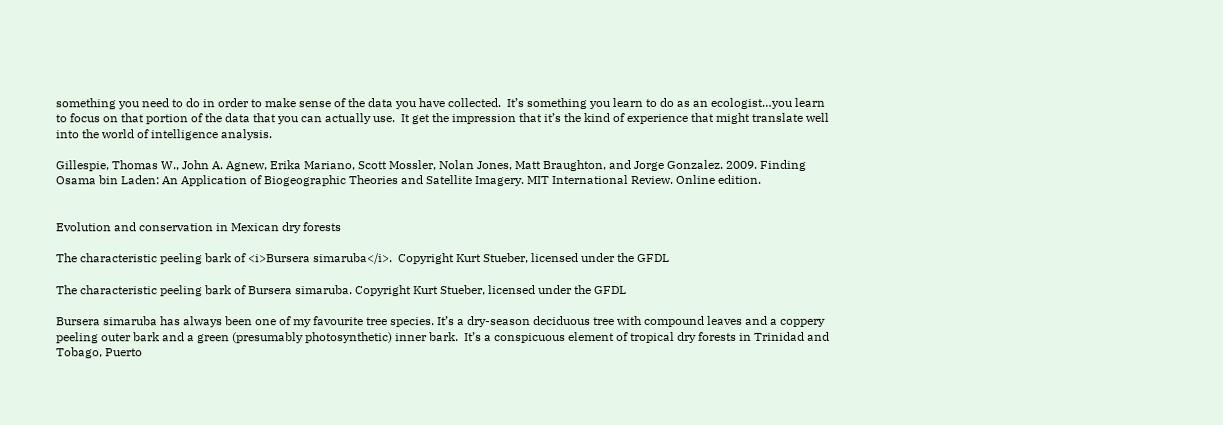something you need to do in order to make sense of the data you have collected.  It’s something you learn to do as an ecologist…you learn to focus on that portion of the data that you can actually use.  It get the impression that it’s the kind of experience that might translate well into the world of intelligence analysis.

Gillespie, Thomas W., John A. Agnew, Erika Mariano, Scott Mossler, Nolan Jones, Matt Braughton, and Jorge Gonzalez. 2009. Finding Osama bin Laden: An Application of Biogeographic Theories and Satellite Imagery. MIT International Review. Online edition.


Evolution and conservation in Mexican dry forests

The characteristic peeling bark of <i>Bursera simaruba</i>.  Copyright Kurt Stueber, licensed under the GFDL

The characteristic peeling bark of Bursera simaruba. Copyright Kurt Stueber, licensed under the GFDL

Bursera simaruba has always been one of my favourite tree species. It’s a dry-season deciduous tree with compound leaves and a coppery peeling outer bark and a green (presumably photosynthetic) inner bark.  It’s a conspicuous element of tropical dry forests in Trinidad and Tobago, Puerto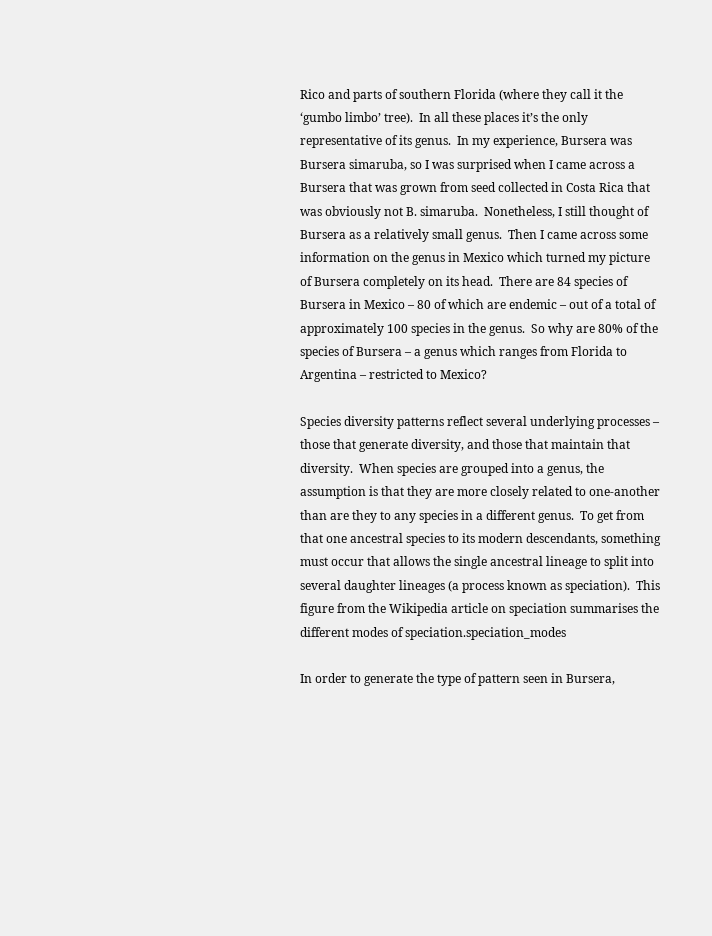Rico and parts of southern Florida (where they call it the ‘gumbo limbo’ tree).  In all these places it’s the only representative of its genus.  In my experience, Bursera was Bursera simaruba, so I was surprised when I came across a Bursera that was grown from seed collected in Costa Rica that was obviously not B. simaruba.  Nonetheless, I still thought of Bursera as a relatively small genus.  Then I came across some information on the genus in Mexico which turned my picture of Bursera completely on its head.  There are 84 species of Bursera in Mexico – 80 of which are endemic – out of a total of approximately 100 species in the genus.  So why are 80% of the species of Bursera – a genus which ranges from Florida to Argentina – restricted to Mexico?

Species diversity patterns reflect several underlying processes – those that generate diversity, and those that maintain that diversity.  When species are grouped into a genus, the assumption is that they are more closely related to one-another than are they to any species in a different genus.  To get from that one ancestral species to its modern descendants, something must occur that allows the single ancestral lineage to split into several daughter lineages (a process known as speciation).  This figure from the Wikipedia article on speciation summarises the different modes of speciation.speciation_modes

In order to generate the type of pattern seen in Bursera,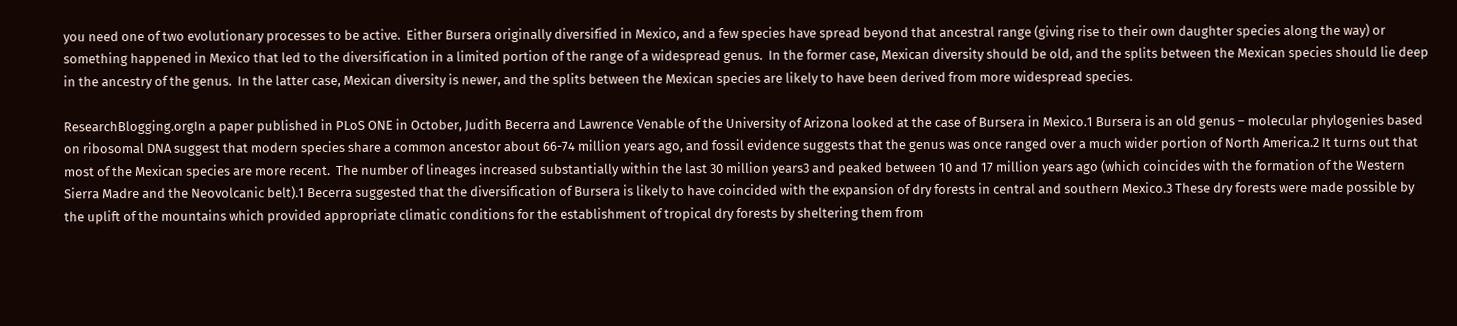you need one of two evolutionary processes to be active.  Either Bursera originally diversified in Mexico, and a few species have spread beyond that ancestral range (giving rise to their own daughter species along the way) or something happened in Mexico that led to the diversification in a limited portion of the range of a widespread genus.  In the former case, Mexican diversity should be old, and the splits between the Mexican species should lie deep in the ancestry of the genus.  In the latter case, Mexican diversity is newer, and the splits between the Mexican species are likely to have been derived from more widespread species.

ResearchBlogging.orgIn a paper published in PLoS ONE in October, Judith Becerra and Lawrence Venable of the University of Arizona looked at the case of Bursera in Mexico.1 Bursera is an old genus – molecular phylogenies based on ribosomal DNA suggest that modern species share a common ancestor about 66-74 million years ago, and fossil evidence suggests that the genus was once ranged over a much wider portion of North America.2 It turns out that most of the Mexican species are more recent.  The number of lineages increased substantially within the last 30 million years3 and peaked between 10 and 17 million years ago (which coincides with the formation of the Western Sierra Madre and the Neovolcanic belt).1 Becerra suggested that the diversification of Bursera is likely to have coincided with the expansion of dry forests in central and southern Mexico.3 These dry forests were made possible by the uplift of the mountains which provided appropriate climatic conditions for the establishment of tropical dry forests by sheltering them from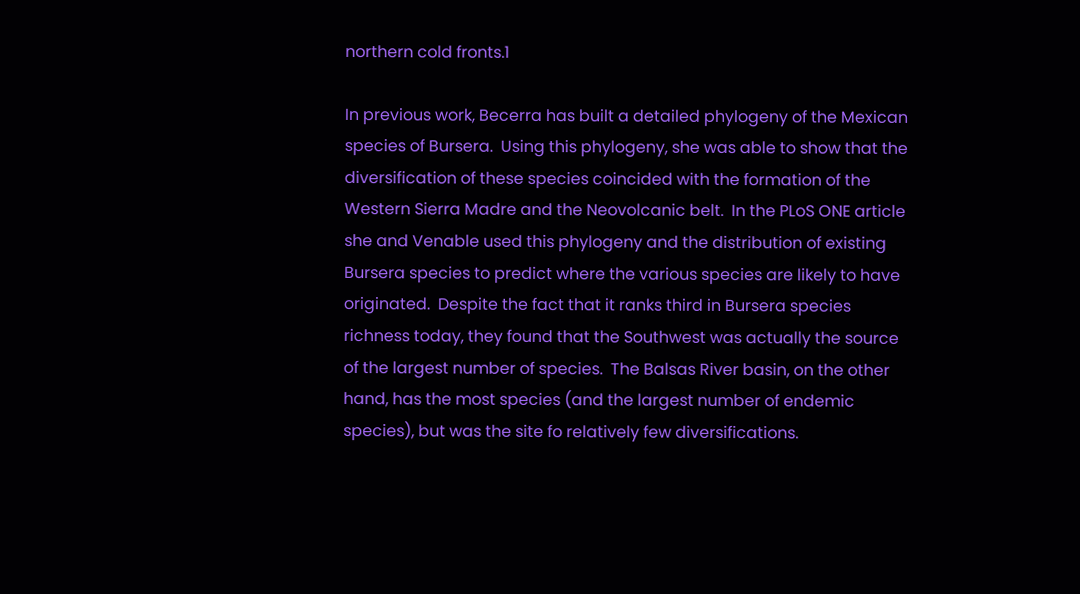northern cold fronts.1

In previous work, Becerra has built a detailed phylogeny of the Mexican species of Bursera.  Using this phylogeny, she was able to show that the diversification of these species coincided with the formation of the Western Sierra Madre and the Neovolcanic belt.  In the PLoS ONE article she and Venable used this phylogeny and the distribution of existing Bursera species to predict where the various species are likely to have originated.  Despite the fact that it ranks third in Bursera species richness today, they found that the Southwest was actually the source of the largest number of species.  The Balsas River basin, on the other hand, has the most species (and the largest number of endemic species), but was the site fo relatively few diversifications.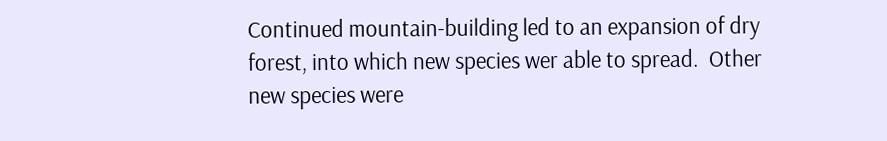Continued mountain-building led to an expansion of dry forest, into which new species wer able to spread.  Other new species were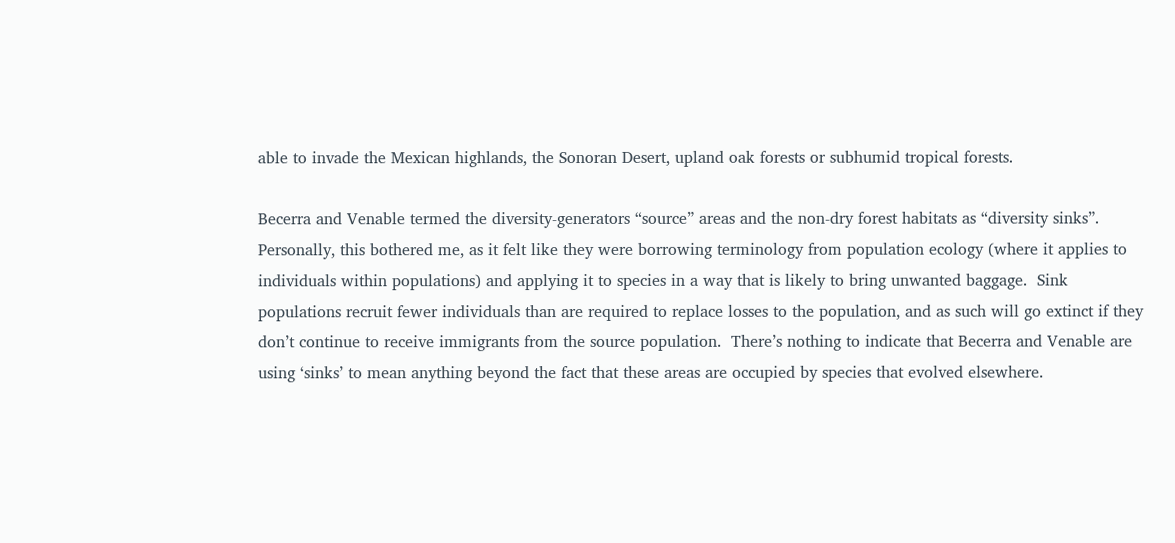able to invade the Mexican highlands, the Sonoran Desert, upland oak forests or subhumid tropical forests.

Becerra and Venable termed the diversity-generators “source” areas and the non-dry forest habitats as “diversity sinks”.  Personally, this bothered me, as it felt like they were borrowing terminology from population ecology (where it applies to individuals within populations) and applying it to species in a way that is likely to bring unwanted baggage.  Sink populations recruit fewer individuals than are required to replace losses to the population, and as such will go extinct if they don’t continue to receive immigrants from the source population.  There’s nothing to indicate that Becerra and Venable are using ‘sinks’ to mean anything beyond the fact that these areas are occupied by species that evolved elsewhere.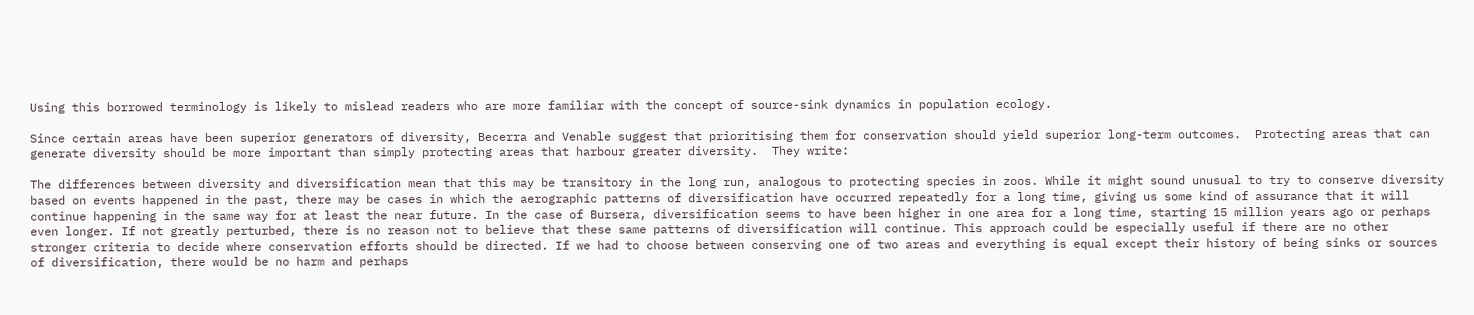Using this borrowed terminology is likely to mislead readers who are more familiar with the concept of source-sink dynamics in population ecology.

Since certain areas have been superior generators of diversity, Becerra and Venable suggest that prioritising them for conservation should yield superior long-term outcomes.  Protecting areas that can generate diversity should be more important than simply protecting areas that harbour greater diversity.  They write:

The differences between diversity and diversification mean that this may be transitory in the long run, analogous to protecting species in zoos. While it might sound unusual to try to conserve diversity based on events happened in the past, there may be cases in which the aerographic patterns of diversification have occurred repeatedly for a long time, giving us some kind of assurance that it will continue happening in the same way for at least the near future. In the case of Bursera, diversification seems to have been higher in one area for a long time, starting 15 million years ago or perhaps even longer. If not greatly perturbed, there is no reason not to believe that these same patterns of diversification will continue. This approach could be especially useful if there are no other stronger criteria to decide where conservation efforts should be directed. If we had to choose between conserving one of two areas and everything is equal except their history of being sinks or sources of diversification, there would be no harm and perhaps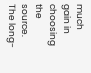much gain in choosing the source. The long-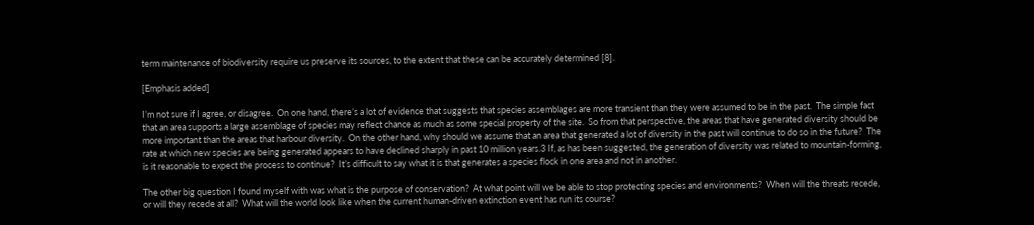term maintenance of biodiversity require us preserve its sources, to the extent that these can be accurately determined [8].

[Emphasis added]

I’m not sure if I agree, or disagree.  On one hand, there’s a lot of evidence that suggests that species assemblages are more transient than they were assumed to be in the past.  The simple fact that an area supports a large assemblage of species may reflect chance as much as some special property of the site.  So from that perspective, the areas that have generated diversity should be more important than the areas that harbour diversity.  On the other hand, why should we assume that an area that generated a lot of diversity in the past will continue to do so in the future?  The rate at which new species are being generated appears to have declined sharply in past 10 million years.3 If, as has been suggested, the generation of diversity was related to mountain-forming, is it reasonable to expect the process to continue?  It’s difficult to say what it is that generates a species flock in one area and not in another.

The other big question I found myself with was what is the purpose of conservation?  At what point will we be able to stop protecting species and environments?  When will the threats recede, or will they recede at all?  What will the world look like when the current human-driven extinction event has run its course?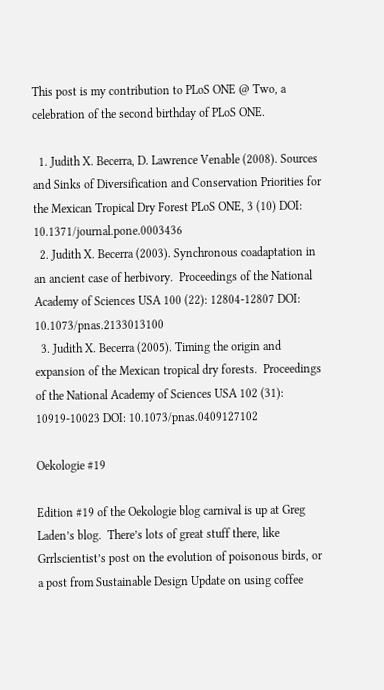This post is my contribution to PLoS ONE @ Two, a celebration of the second birthday of PLoS ONE.

  1. Judith X. Becerra, D. Lawrence Venable (2008). Sources and Sinks of Diversification and Conservation Priorities for the Mexican Tropical Dry Forest PLoS ONE, 3 (10) DOI: 10.1371/journal.pone.0003436
  2. Judith X. Becerra (2003). Synchronous coadaptation in an ancient case of herbivory.  Proceedings of the National Academy of Sciences USA 100 (22): 12804-12807 DOI: 10.1073/pnas.2133013100
  3. Judith X. Becerra (2005). Timing the origin and expansion of the Mexican tropical dry forests.  Proceedings of the National Academy of Sciences USA 102 (31): 10919-10023 DOI: 10.1073/pnas.0409127102

Oekologie #19

Edition #19 of the Oekologie blog carnival is up at Greg Laden’s blog.  There’s lots of great stuff there, like Grrlscientist’s post on the evolution of poisonous birds, or a post from Sustainable Design Update on using coffee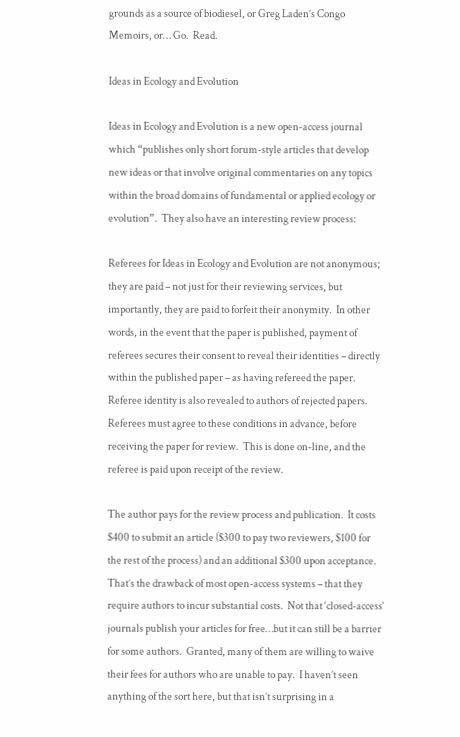grounds as a source of biodiesel, or Greg Laden’s Congo Memoirs, or… Go.  Read.

Ideas in Ecology and Evolution

Ideas in Ecology and Evolution is a new open-access journal which “publishes only short forum-style articles that develop new ideas or that involve original commentaries on any topics within the broad domains of fundamental or applied ecology or evolution”.  They also have an interesting review process:

Referees for Ideas in Ecology and Evolution are not anonymous; they are paid – not just for their reviewing services, but importantly, they are paid to forfeit their anonymity.  In other words, in the event that the paper is published, payment of referees secures their consent to reveal their identities – directly within the published paper – as having refereed the paper.  Referee identity is also revealed to authors of rejected papers.  Referees must agree to these conditions in advance, before receiving the paper for review.  This is done on-line, and the referee is paid upon receipt of the review.

The author pays for the review process and publication.  It costs $400 to submit an article ($300 to pay two reviewers, $100 for the rest of the process) and an additional $300 upon acceptance. That’s the drawback of most open-access systems – that they require authors to incur substantial costs.  Not that ‘closed-access‘ journals publish your articles for free…but it can still be a barrier for some authors.  Granted, many of them are willing to waive their fees for authors who are unable to pay.  I haven’t seen anything of the sort here, but that isn’t surprising in a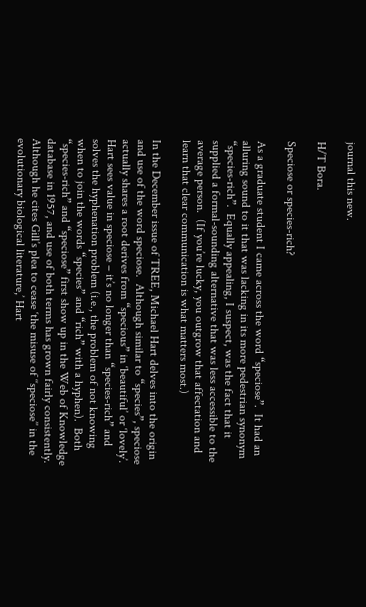journal this new.

H/T Bora.

Speciose or species-rich?

As a graduate student I came across the word “speciose”.  It had an alluring sound to it that was lacking in its more pedestrian synonym “species-rich”.  Equally appealing, I suspect, was the fact that it supplied a formal-sounding alternative that was less accessible to the average person.  (If you’re lucky, you outgrow that affectation and learn that clear communication is what matters most.)

In the December issue of TREE, Michael Hart delves into the origin and use of the word speciose.  Although similar to “species”, speciose actually shares a root derives from “specious” in ‘beautiful’ or ‘lovely’.  Hart sees value in speciose – it’s no longer than “species-rich” and solves the hyphenation problem (i.e., the problem of not knowing when to join the words “species” and “rich” with a hyphen).  Both “species-rich” and “speciose” first show up in the Web of Knowledge database in 1957, and use of both terms has grown fairly consistently.  Although he cites Gill’s plea to cease ‘the misuse of ‘‘speciose’’ in the evolutionary biological literature,’ Hart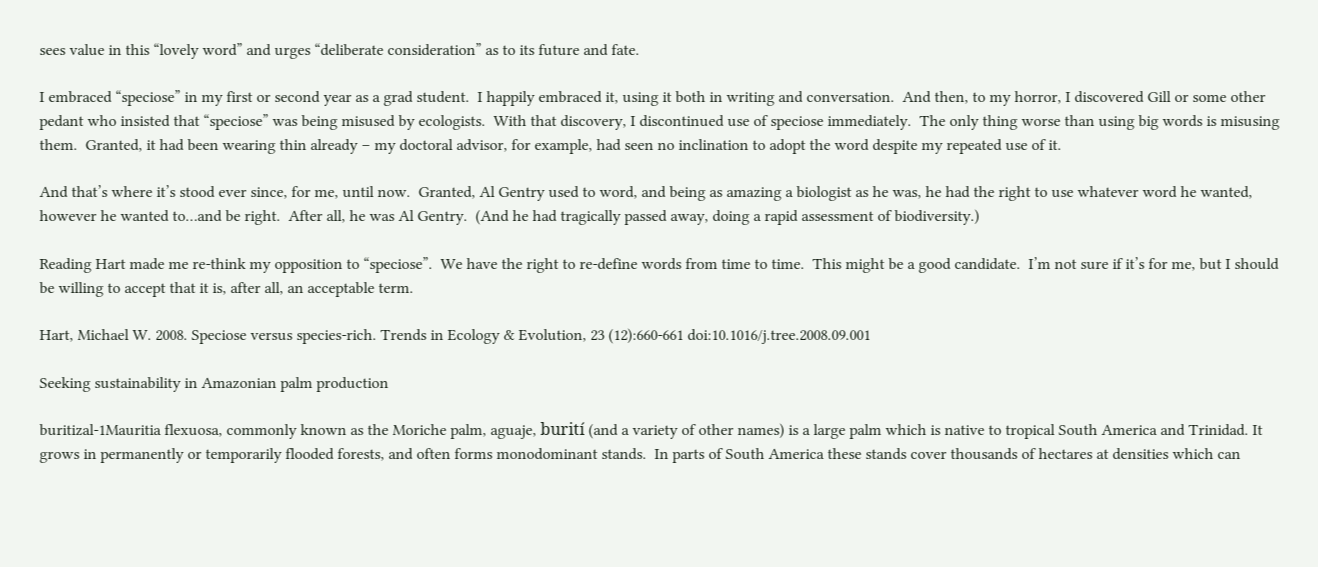sees value in this “lovely word” and urges “deliberate consideration” as to its future and fate.

I embraced “speciose” in my first or second year as a grad student.  I happily embraced it, using it both in writing and conversation.  And then, to my horror, I discovered Gill or some other pedant who insisted that “speciose” was being misused by ecologists.  With that discovery, I discontinued use of speciose immediately.  The only thing worse than using big words is misusing them.  Granted, it had been wearing thin already – my doctoral advisor, for example, had seen no inclination to adopt the word despite my repeated use of it.

And that’s where it’s stood ever since, for me, until now.  Granted, Al Gentry used to word, and being as amazing a biologist as he was, he had the right to use whatever word he wanted, however he wanted to…and be right.  After all, he was Al Gentry.  (And he had tragically passed away, doing a rapid assessment of biodiversity.)

Reading Hart made me re-think my opposition to “speciose”.  We have the right to re-define words from time to time.  This might be a good candidate.  I’m not sure if it’s for me, but I should be willing to accept that it is, after all, an acceptable term.

Hart, Michael W. 2008. Speciose versus species-rich. Trends in Ecology & Evolution, 23 (12):660-661 doi:10.1016/j.tree.2008.09.001

Seeking sustainability in Amazonian palm production

buritizal-1Mauritia flexuosa, commonly known as the Moriche palm, aguaje, burití (and a variety of other names) is a large palm which is native to tropical South America and Trinidad. It grows in permanently or temporarily flooded forests, and often forms monodominant stands.  In parts of South America these stands cover thousands of hectares at densities which can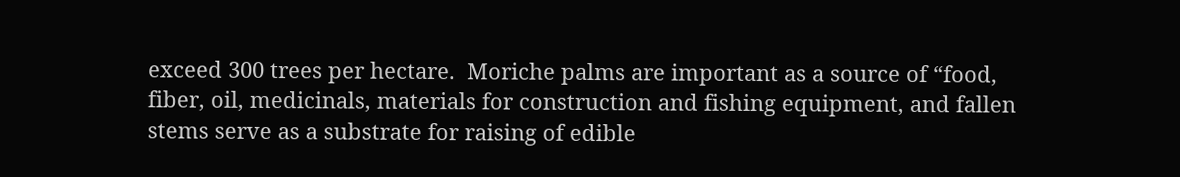exceed 300 trees per hectare.  Moriche palms are important as a source of “food, fiber, oil, medicinals, materials for construction and fishing equipment, and fallen stems serve as a substrate for raising of edible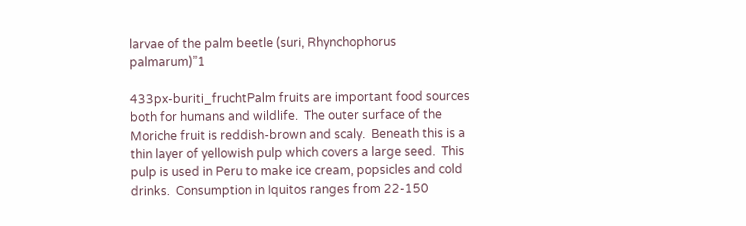larvae of the palm beetle (suri, Rhynchophorus palmarum)”1

433px-buriti_fruchtPalm fruits are important food sources both for humans and wildlife.  The outer surface of the Moriche fruit is reddish-brown and scaly.  Beneath this is a thin layer of yellowish pulp which covers a large seed.  This pulp is used in Peru to make ice cream, popsicles and cold drinks.  Consumption in Iquitos ranges from 22-150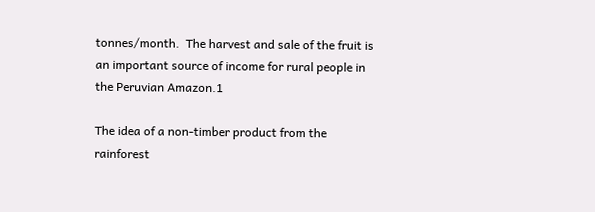tonnes/month.  The harvest and sale of the fruit is an important source of income for rural people in the Peruvian Amazon.1

The idea of a non-timber product from the rainforest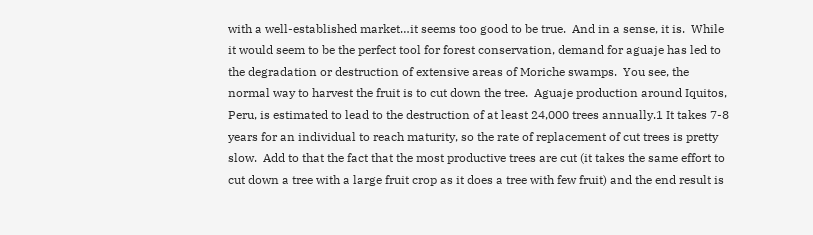with a well-established market…it seems too good to be true.  And in a sense, it is.  While it would seem to be the perfect tool for forest conservation, demand for aguaje has led to the degradation or destruction of extensive areas of Moriche swamps.  You see, the normal way to harvest the fruit is to cut down the tree.  Aguaje production around Iquitos, Peru, is estimated to lead to the destruction of at least 24,000 trees annually.1 It takes 7-8 years for an individual to reach maturity, so the rate of replacement of cut trees is pretty slow.  Add to that the fact that the most productive trees are cut (it takes the same effort to cut down a tree with a large fruit crop as it does a tree with few fruit) and the end result is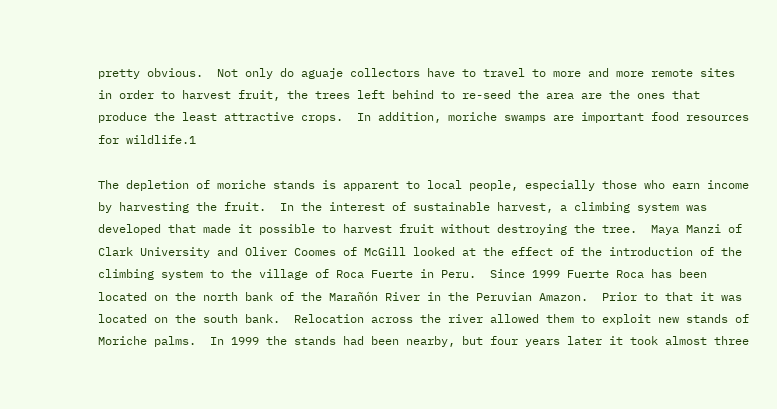pretty obvious.  Not only do aguaje collectors have to travel to more and more remote sites in order to harvest fruit, the trees left behind to re-seed the area are the ones that produce the least attractive crops.  In addition, moriche swamps are important food resources for wildlife.1

The depletion of moriche stands is apparent to local people, especially those who earn income by harvesting the fruit.  In the interest of sustainable harvest, a climbing system was developed that made it possible to harvest fruit without destroying the tree.  Maya Manzi of Clark University and Oliver Coomes of McGill looked at the effect of the introduction of the climbing system to the village of Roca Fuerte in Peru.  Since 1999 Fuerte Roca has been located on the north bank of the Marañón River in the Peruvian Amazon.  Prior to that it was located on the south bank.  Relocation across the river allowed them to exploit new stands of Moriche palms.  In 1999 the stands had been nearby, but four years later it took almost three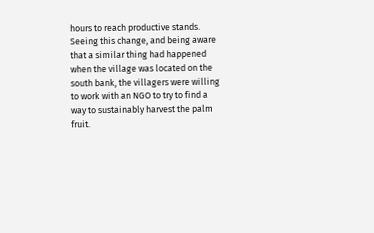hours to reach productive stands.  Seeing this change, and being aware that a similar thing had happened when the village was located on the south bank, the villagers were willing to work with an NGO to try to find a way to sustainably harvest the palm fruit.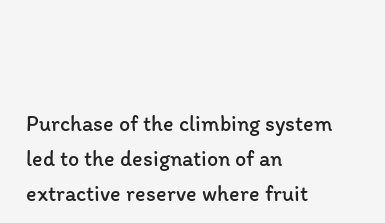Purchase of the climbing system led to the designation of an extractive reserve where fruit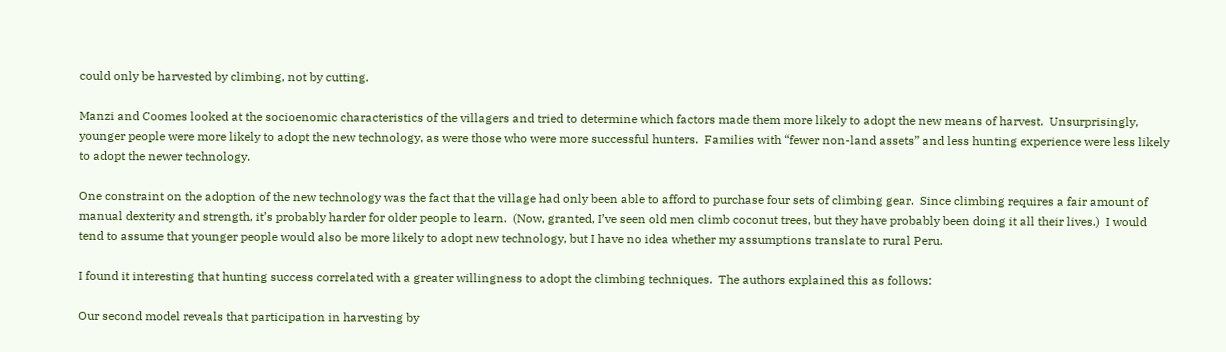could only be harvested by climbing, not by cutting.

Manzi and Coomes looked at the socioenomic characteristics of the villagers and tried to determine which factors made them more likely to adopt the new means of harvest.  Unsurprisingly, younger people were more likely to adopt the new technology, as were those who were more successful hunters.  Families with “fewer non-land assets” and less hunting experience were less likely to adopt the newer technology.

One constraint on the adoption of the new technology was the fact that the village had only been able to afford to purchase four sets of climbing gear.  Since climbing requires a fair amount of manual dexterity and strength, it’s probably harder for older people to learn.  (Now, granted, I’ve seen old men climb coconut trees, but they have probably been doing it all their lives.)  I would tend to assume that younger people would also be more likely to adopt new technology, but I have no idea whether my assumptions translate to rural Peru.

I found it interesting that hunting success correlated with a greater willingness to adopt the climbing techniques.  The authors explained this as follows:

Our second model reveals that participation in harvesting by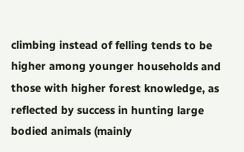climbing instead of felling tends to be higher among younger households and those with higher forest knowledge, as reflected by success in hunting large bodied animals (mainly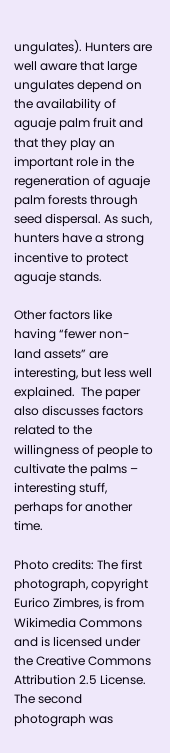ungulates). Hunters are well aware that large ungulates depend on the availability of aguaje palm fruit and that they play an important role in the regeneration of aguaje palm forests through seed dispersal. As such, hunters have a strong incentive to protect aguaje stands.

Other factors like having “fewer non-land assets” are interesting, but less well explained.  The paper also discusses factors related to the willingness of people to cultivate the palms – interesting stuff, perhaps for another time.

Photo credits: The first photograph, copyright Eurico Zimbres, is from Wikimedia Commons and is licensed under the Creative Commons Attribution 2.5 License.  The second photograph was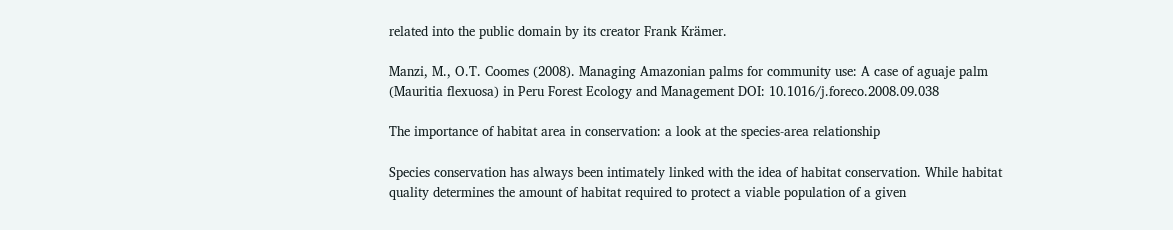related into the public domain by its creator Frank Krämer.

Manzi, M., O.T. Coomes (2008). Managing Amazonian palms for community use: A case of aguaje palm (Mauritia flexuosa) in Peru Forest Ecology and Management DOI: 10.1016/j.foreco.2008.09.038

The importance of habitat area in conservation: a look at the species-area relationship

Species conservation has always been intimately linked with the idea of habitat conservation. While habitat quality determines the amount of habitat required to protect a viable population of a given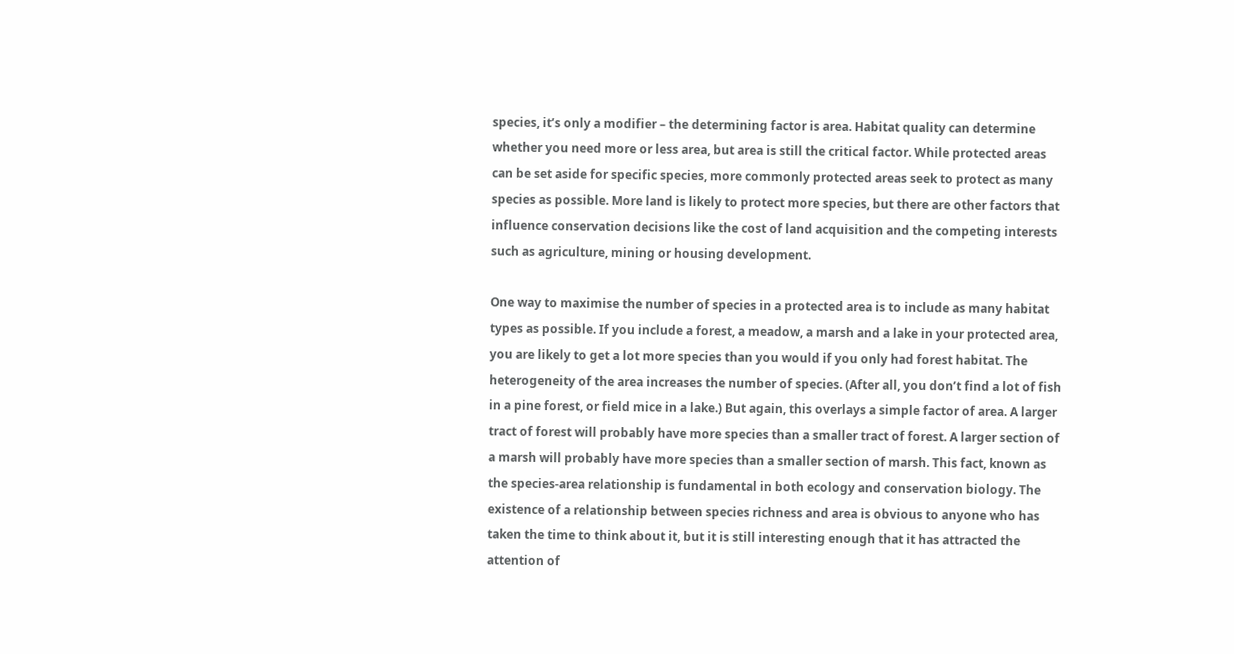species, it’s only a modifier – the determining factor is area. Habitat quality can determine whether you need more or less area, but area is still the critical factor. While protected areas can be set aside for specific species, more commonly protected areas seek to protect as many species as possible. More land is likely to protect more species, but there are other factors that influence conservation decisions like the cost of land acquisition and the competing interests such as agriculture, mining or housing development.

One way to maximise the number of species in a protected area is to include as many habitat types as possible. If you include a forest, a meadow, a marsh and a lake in your protected area, you are likely to get a lot more species than you would if you only had forest habitat. The heterogeneity of the area increases the number of species. (After all, you don’t find a lot of fish in a pine forest, or field mice in a lake.) But again, this overlays a simple factor of area. A larger tract of forest will probably have more species than a smaller tract of forest. A larger section of a marsh will probably have more species than a smaller section of marsh. This fact, known as the species-area relationship is fundamental in both ecology and conservation biology. The existence of a relationship between species richness and area is obvious to anyone who has taken the time to think about it, but it is still interesting enough that it has attracted the attention of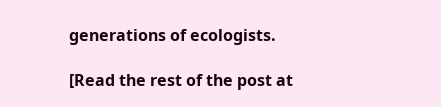generations of ecologists.

[Read the rest of the post at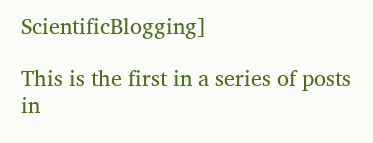ScientificBlogging]

This is the first in a series of posts in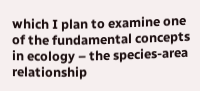which I plan to examine one of the fundamental concepts in ecology – the species-area relationship